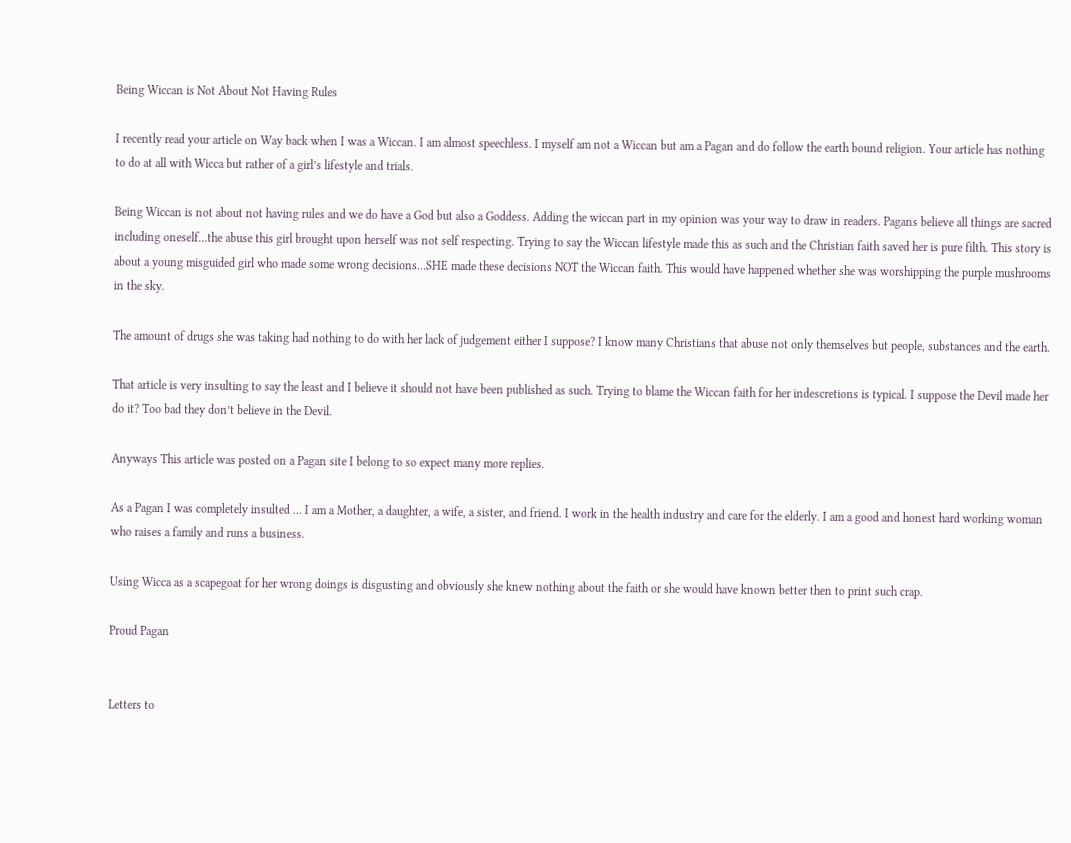Being Wiccan is Not About Not Having Rules

I recently read your article on Way back when I was a Wiccan. I am almost speechless. I myself am not a Wiccan but am a Pagan and do follow the earth bound religion. Your article has nothing to do at all with Wicca but rather of a girl’s lifestyle and trials.

Being Wiccan is not about not having rules and we do have a God but also a Goddess. Adding the wiccan part in my opinion was your way to draw in readers. Pagans believe all things are sacred including oneself…the abuse this girl brought upon herself was not self respecting. Trying to say the Wiccan lifestyle made this as such and the Christian faith saved her is pure filth. This story is about a young misguided girl who made some wrong decisions…SHE made these decisions NOT the Wiccan faith. This would have happened whether she was worshipping the purple mushrooms in the sky.

The amount of drugs she was taking had nothing to do with her lack of judgement either I suppose? I know many Christians that abuse not only themselves but people, substances and the earth.

That article is very insulting to say the least and I believe it should not have been published as such. Trying to blame the Wiccan faith for her indescretions is typical. I suppose the Devil made her do it? Too bad they don’t believe in the Devil.

Anyways This article was posted on a Pagan site I belong to so expect many more replies.

As a Pagan I was completely insulted … I am a Mother, a daughter, a wife, a sister, and friend. I work in the health industry and care for the elderly. I am a good and honest hard working woman who raises a family and runs a business.

Using Wicca as a scapegoat for her wrong doings is disgusting and obviously she knew nothing about the faith or she would have known better then to print such crap.

Proud Pagan


Letters to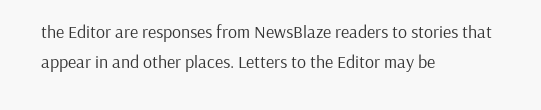the Editor are responses from NewsBlaze readers to stories that appear in and other places. Letters to the Editor may be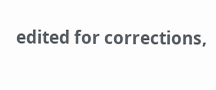edited for corrections,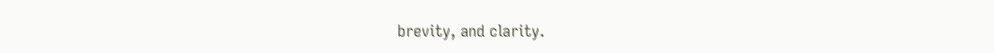brevity, and clarity.